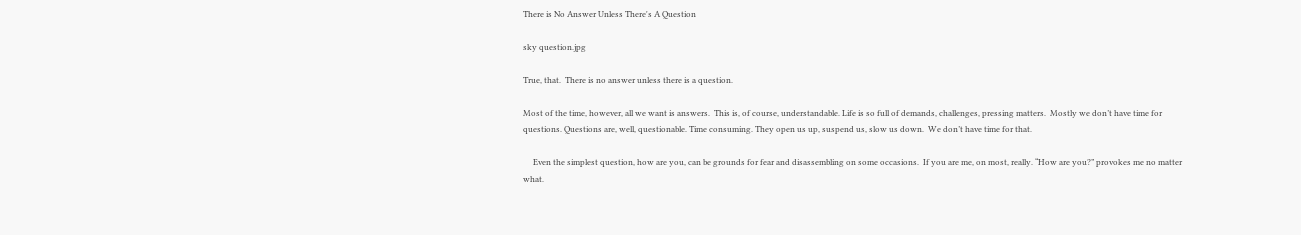There is No Answer Unless There's A Question

sky question.jpg

True, that.  There is no answer unless there is a question.

Most of the time, however, all we want is answers.  This is, of course, understandable. Life is so full of demands, challenges, pressing matters.  Mostly we don’t have time for questions. Questions are, well, questionable. Time consuming. They open us up, suspend us, slow us down.  We don’t have time for that.

     Even the simplest question, how are you, can be grounds for fear and disassembling on some occasions.  If you are me, on most, really. “How are you?” provokes me no matter what.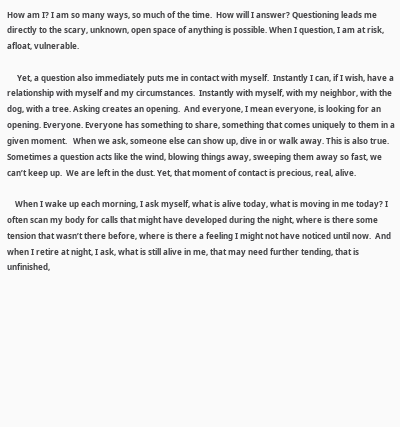How am I? I am so many ways, so much of the time.  How will I answer? Questioning leads me directly to the scary, unknown, open space of anything is possible. When I question, I am at risk, afloat, vulnerable.

     Yet, a question also immediately puts me in contact with myself.  Instantly I can, if I wish, have a relationship with myself and my circumstances.  Instantly with myself, with my neighbor, with the dog, with a tree. Asking creates an opening.  And everyone, I mean everyone, is looking for an opening. Everyone. Everyone has something to share, something that comes uniquely to them in a given moment.   When we ask, someone else can show up, dive in or walk away. This is also true. Sometimes a question acts like the wind, blowing things away, sweeping them away so fast, we can’t keep up.  We are left in the dust. Yet, that moment of contact is precious, real, alive.

    When I wake up each morning, I ask myself, what is alive today, what is moving in me today? I often scan my body for calls that might have developed during the night, where is there some tension that wasn’t there before, where is there a feeling I might not have noticed until now.  And when I retire at night, I ask, what is still alive in me, that may need further tending, that is unfinished,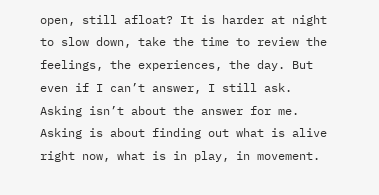open, still afloat? It is harder at night to slow down, take the time to review the feelings, the experiences, the day. But even if I can’t answer, I still ask. Asking isn’t about the answer for me. Asking is about finding out what is alive right now, what is in play, in movement.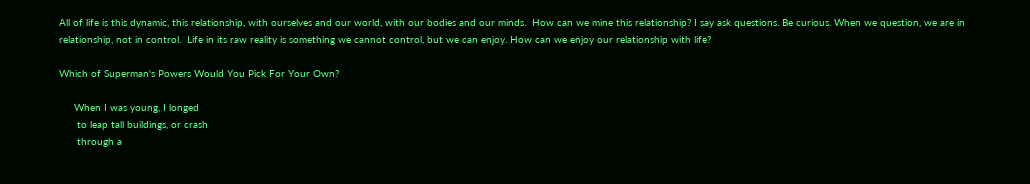All of life is this dynamic, this relationship, with ourselves and our world, with our bodies and our minds.  How can we mine this relationship? I say ask questions. Be curious. When we question, we are in relationship, not in control.  Life in its raw reality is something we cannot control, but we can enjoy. How can we enjoy our relationship with life?

Which of Superman's Powers Would You Pick For Your Own?

     When I was young, I longed
      to leap tall buildings, or crash
      through a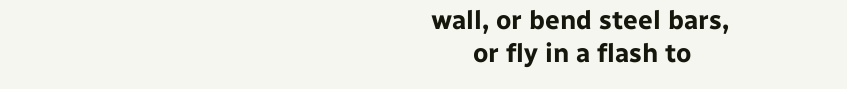wall, or bend steel bars,
      or fly in a flash to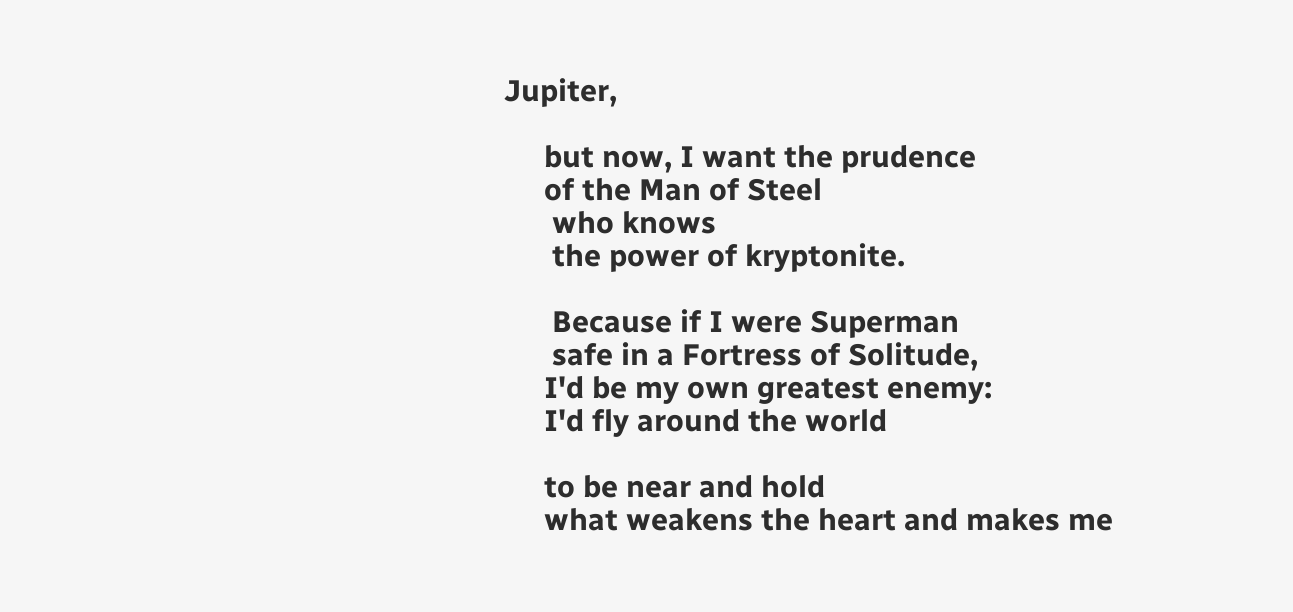Jupiter,

     but now, I want the prudence
     of the Man of Steel
      who knows
      the power of kryptonite.

      Because if I were Superman
      safe in a Fortress of Solitude,
     I'd be my own greatest enemy:
     I'd fly around the world

     to be near and hold
     what weakens the heart and makes me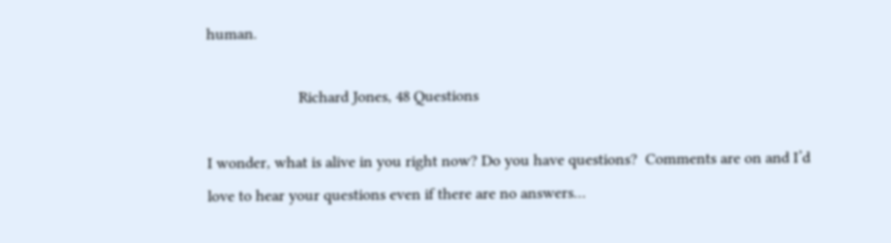human.

                       Richard Jones, 48 Questions

I wonder, what is alive in you right now? Do you have questions?  Comments are on and I’d love to hear your questions even if there are no answers…